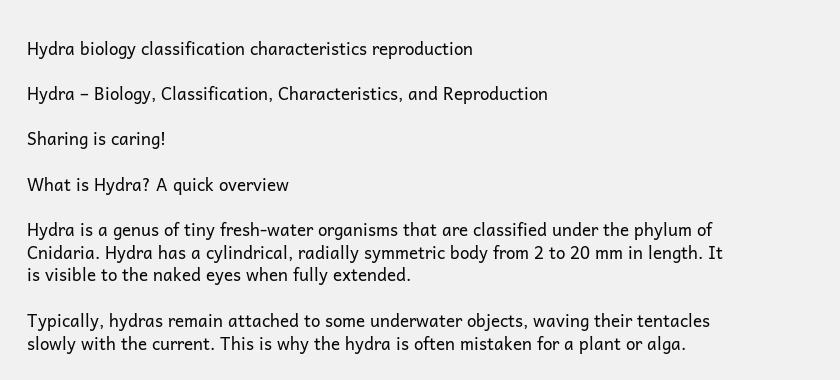Hydra biology classification characteristics reproduction

Hydra – Biology, Classification, Characteristics, and Reproduction

Sharing is caring!

What is Hydra? A quick overview

Hydra is a genus of tiny fresh-water organisms that are classified under the phylum of Cnidaria. Hydra has a cylindrical, radially symmetric body from 2 to 20 mm in length. It is visible to the naked eyes when fully extended.

Typically, hydras remain attached to some underwater objects, waving their tentacles slowly with the current. This is why the hydra is often mistaken for a plant or alga.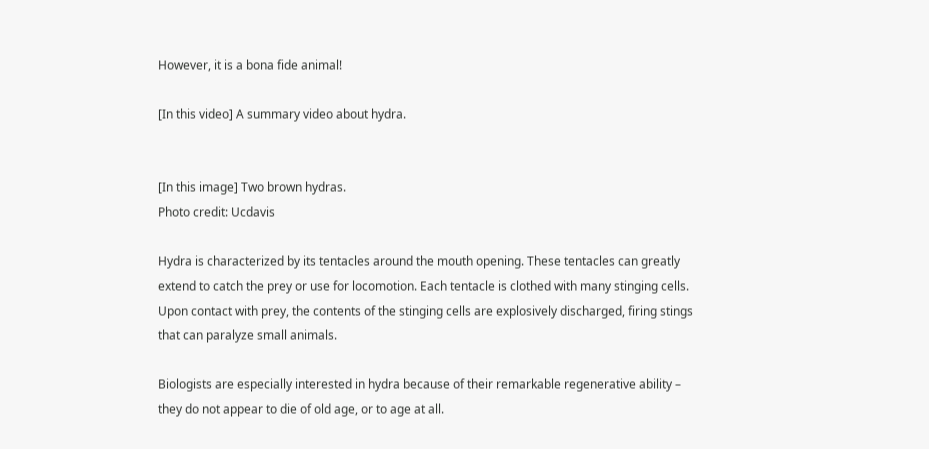However, it is a bona fide animal!

[In this video] A summary video about hydra.


[In this image] Two brown hydras.
Photo credit: Ucdavis

Hydra is characterized by its tentacles around the mouth opening. These tentacles can greatly extend to catch the prey or use for locomotion. Each tentacle is clothed with many stinging cells. Upon contact with prey, the contents of the stinging cells are explosively discharged, firing stings that can paralyze small animals.

Biologists are especially interested in hydra because of their remarkable regenerative ability – they do not appear to die of old age, or to age at all.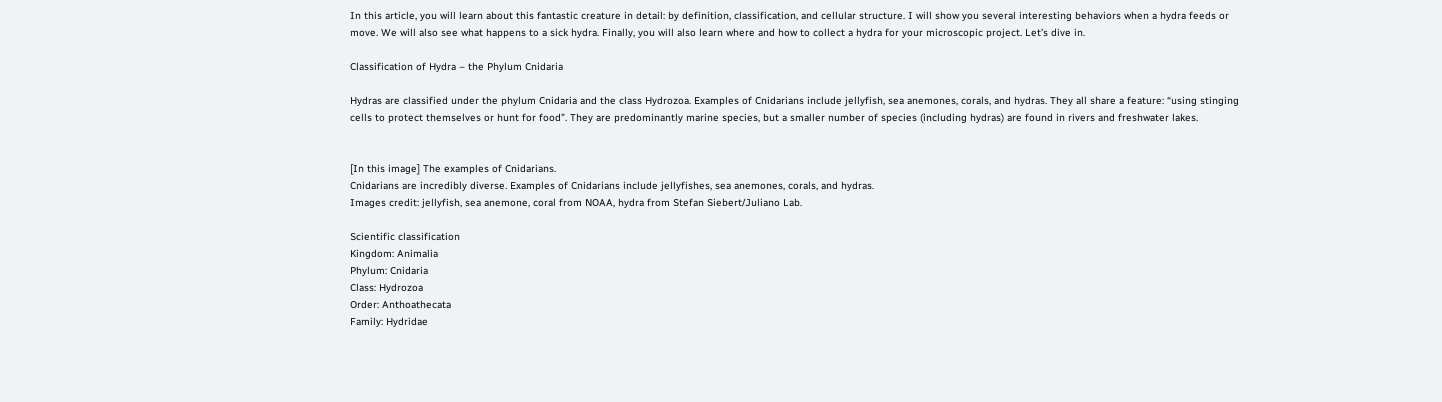In this article, you will learn about this fantastic creature in detail: by definition, classification, and cellular structure. I will show you several interesting behaviors when a hydra feeds or move. We will also see what happens to a sick hydra. Finally, you will also learn where and how to collect a hydra for your microscopic project. Let’s dive in.

Classification of Hydra – the Phylum Cnidaria

Hydras are classified under the phylum Cnidaria and the class Hydrozoa. Examples of Cnidarians include jellyfish, sea anemones, corals, and hydras. They all share a feature: “using stinging cells to protect themselves or hunt for food”. They are predominantly marine species, but a smaller number of species (including hydras) are found in rivers and freshwater lakes.


[In this image] The examples of Cnidarians.
Cnidarians are incredibly diverse. Examples of Cnidarians include jellyfishes, sea anemones, corals, and hydras.
Images credit: jellyfish, sea anemone, coral from NOAA, hydra from Stefan Siebert/Juliano Lab.

Scientific classification
Kingdom: Animalia
Phylum: Cnidaria
Class: Hydrozoa
Order: Anthoathecata
Family: Hydridae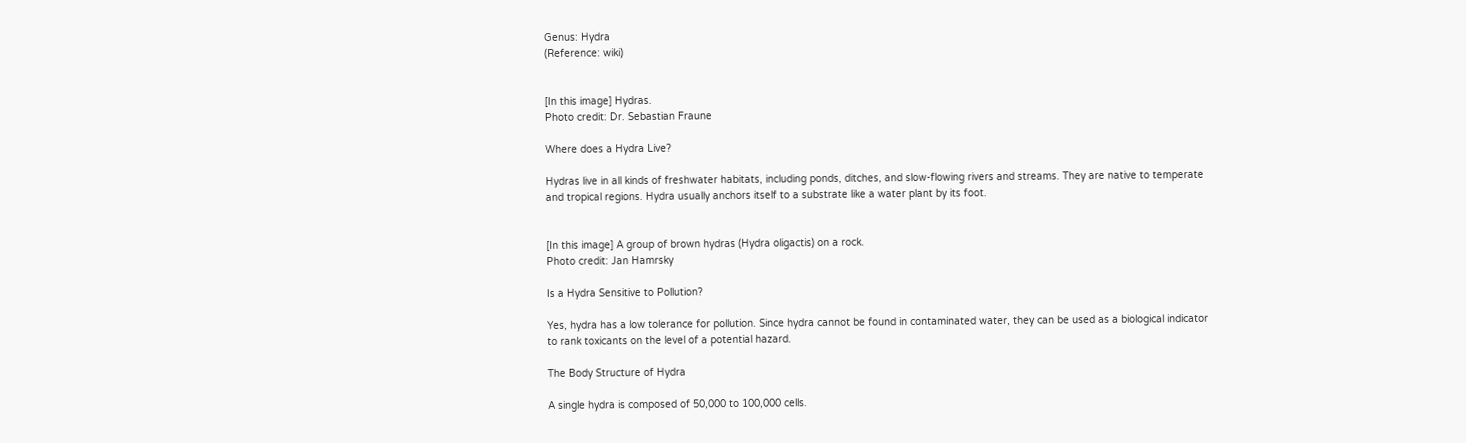Genus: Hydra
(Reference: wiki)


[In this image] Hydras.
Photo credit: Dr. Sebastian Fraune

Where does a Hydra Live?

Hydras live in all kinds of freshwater habitats, including ponds, ditches, and slow-flowing rivers and streams. They are native to temperate and tropical regions. Hydra usually anchors itself to a substrate like a water plant by its foot.


[In this image] A group of brown hydras (Hydra oligactis) on a rock.
Photo credit: Jan Hamrsky

Is a Hydra Sensitive to Pollution?

Yes, hydra has a low tolerance for pollution. Since hydra cannot be found in contaminated water, they can be used as a biological indicator to rank toxicants on the level of a potential hazard.

The Body Structure of Hydra

A single hydra is composed of 50,000 to 100,000 cells.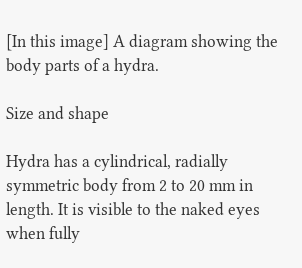[In this image] A diagram showing the body parts of a hydra.

Size and shape

Hydra has a cylindrical, radially symmetric body from 2 to 20 mm in length. It is visible to the naked eyes when fully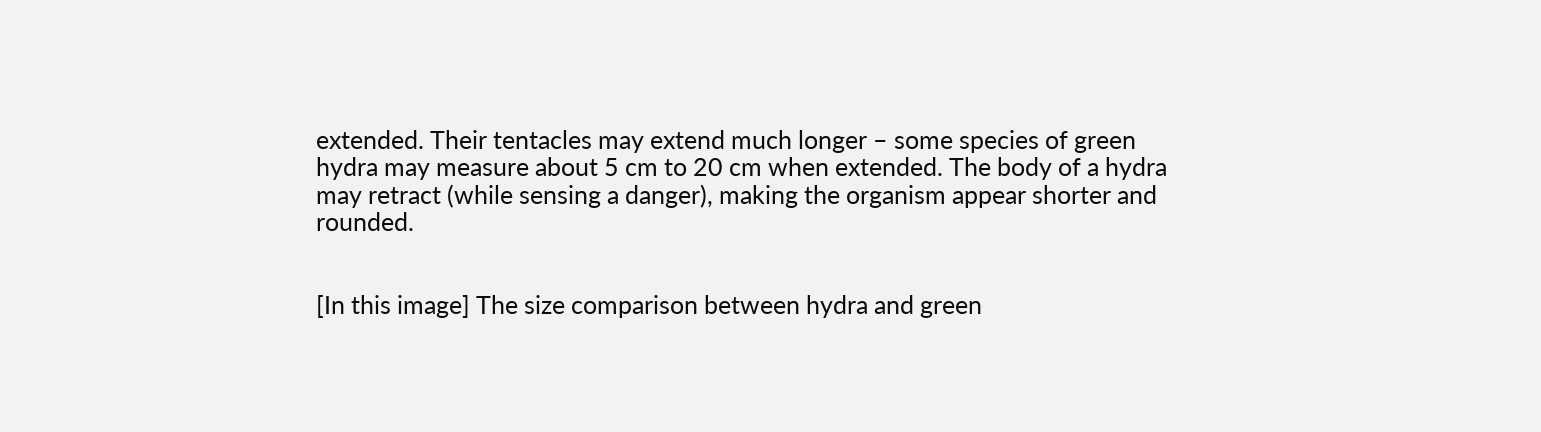extended. Their tentacles may extend much longer – some species of green hydra may measure about 5 cm to 20 cm when extended. The body of a hydra may retract (while sensing a danger), making the organism appear shorter and rounded.


[In this image] The size comparison between hydra and green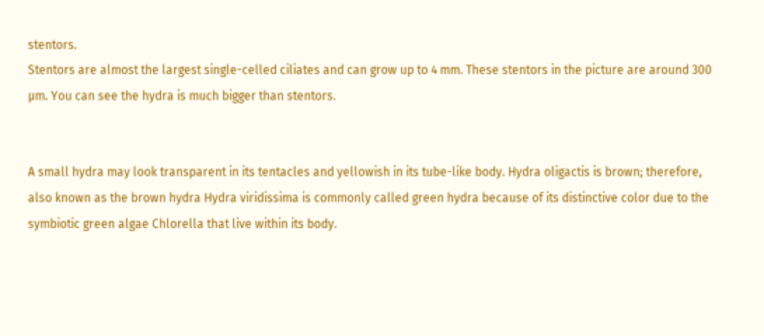stentors.
Stentors are almost the largest single-celled ciliates and can grow up to 4 mm. These stentors in the picture are around 300 µm. You can see the hydra is much bigger than stentors.


A small hydra may look transparent in its tentacles and yellowish in its tube-like body. Hydra oligactis is brown; therefore, also known as the brown hydra Hydra viridissima is commonly called green hydra because of its distinctive color due to the symbiotic green algae Chlorella that live within its body.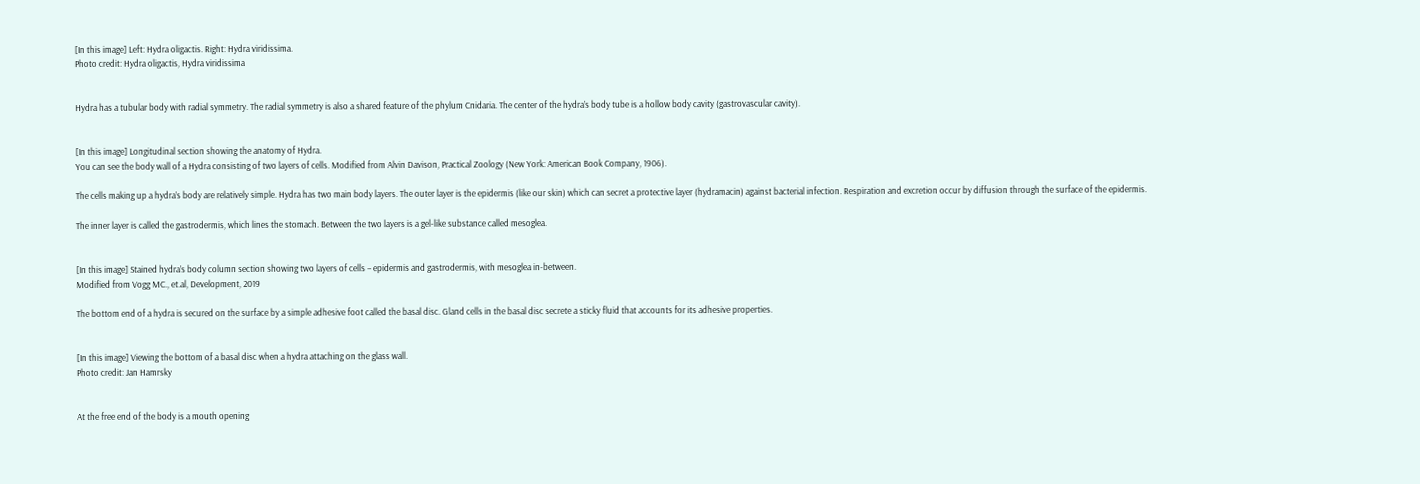[In this image] Left: Hydra oligactis. Right: Hydra viridissima.
Photo credit: Hydra oligactis, Hydra viridissima


Hydra has a tubular body with radial symmetry. The radial symmetry is also a shared feature of the phylum Cnidaria. The center of the hydra’s body tube is a hollow body cavity (gastrovascular cavity).


[In this image] Longitudinal section showing the anatomy of Hydra.
You can see the body wall of a Hydra consisting of two layers of cells. Modified from Alvin Davison, Practical Zoology (New York: American Book Company, 1906).

The cells making up a hydra’s body are relatively simple. Hydra has two main body layers. The outer layer is the epidermis (like our skin) which can secret a protective layer (hydramacin) against bacterial infection. Respiration and excretion occur by diffusion through the surface of the epidermis.

The inner layer is called the gastrodermis, which lines the stomach. Between the two layers is a gel-like substance called mesoglea.


[In this image] Stained hydra’s body column section showing two layers of cells – epidermis and gastrodermis, with mesoglea in-between.
Modified from Vogg MC., et.al, Development, 2019

The bottom end of a hydra is secured on the surface by a simple adhesive foot called the basal disc. Gland cells in the basal disc secrete a sticky fluid that accounts for its adhesive properties.


[In this image] Viewing the bottom of a basal disc when a hydra attaching on the glass wall.
Photo credit: Jan Hamrsky


At the free end of the body is a mouth opening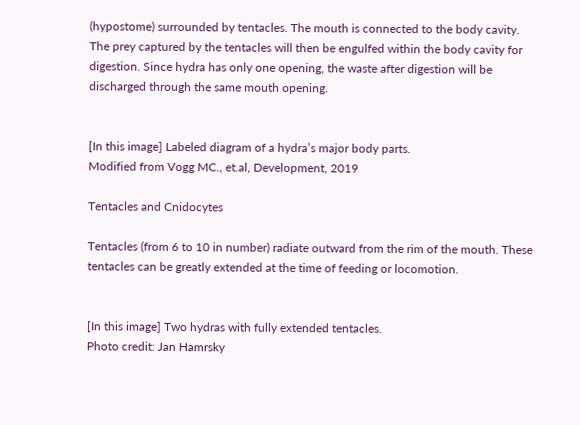(hypostome) surrounded by tentacles. The mouth is connected to the body cavity. The prey captured by the tentacles will then be engulfed within the body cavity for digestion. Since hydra has only one opening, the waste after digestion will be discharged through the same mouth opening.


[In this image] Labeled diagram of a hydra’s major body parts.
Modified from Vogg MC., et.al, Development, 2019

Tentacles and Cnidocytes

Tentacles (from 6 to 10 in number) radiate outward from the rim of the mouth. These tentacles can be greatly extended at the time of feeding or locomotion.


[In this image] Two hydras with fully extended tentacles.
Photo credit: Jan Hamrsky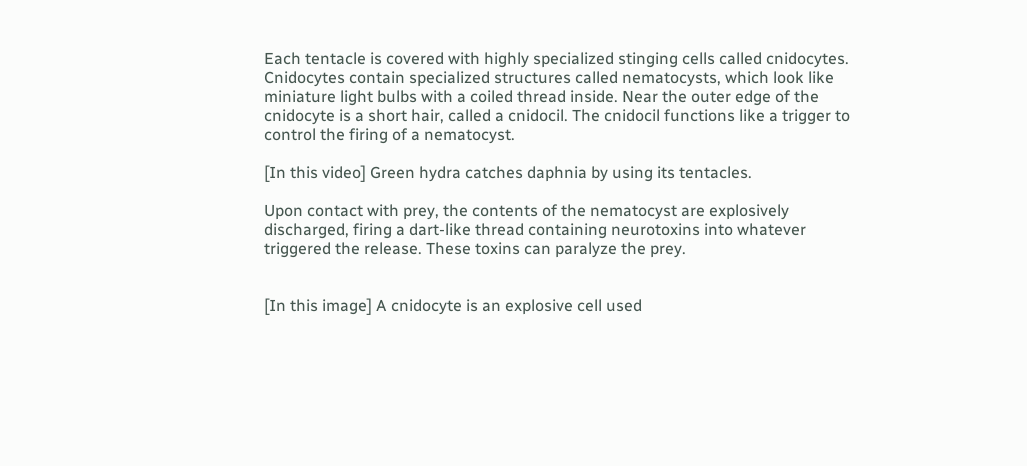Each tentacle is covered with highly specialized stinging cells called cnidocytes. Cnidocytes contain specialized structures called nematocysts, which look like miniature light bulbs with a coiled thread inside. Near the outer edge of the cnidocyte is a short hair, called a cnidocil. The cnidocil functions like a trigger to control the firing of a nematocyst.

[In this video] Green hydra catches daphnia by using its tentacles.

Upon contact with prey, the contents of the nematocyst are explosively discharged, firing a dart-like thread containing neurotoxins into whatever triggered the release. These toxins can paralyze the prey.


[In this image] A cnidocyte is an explosive cell used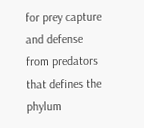for prey capture and defense from predators that defines the phylum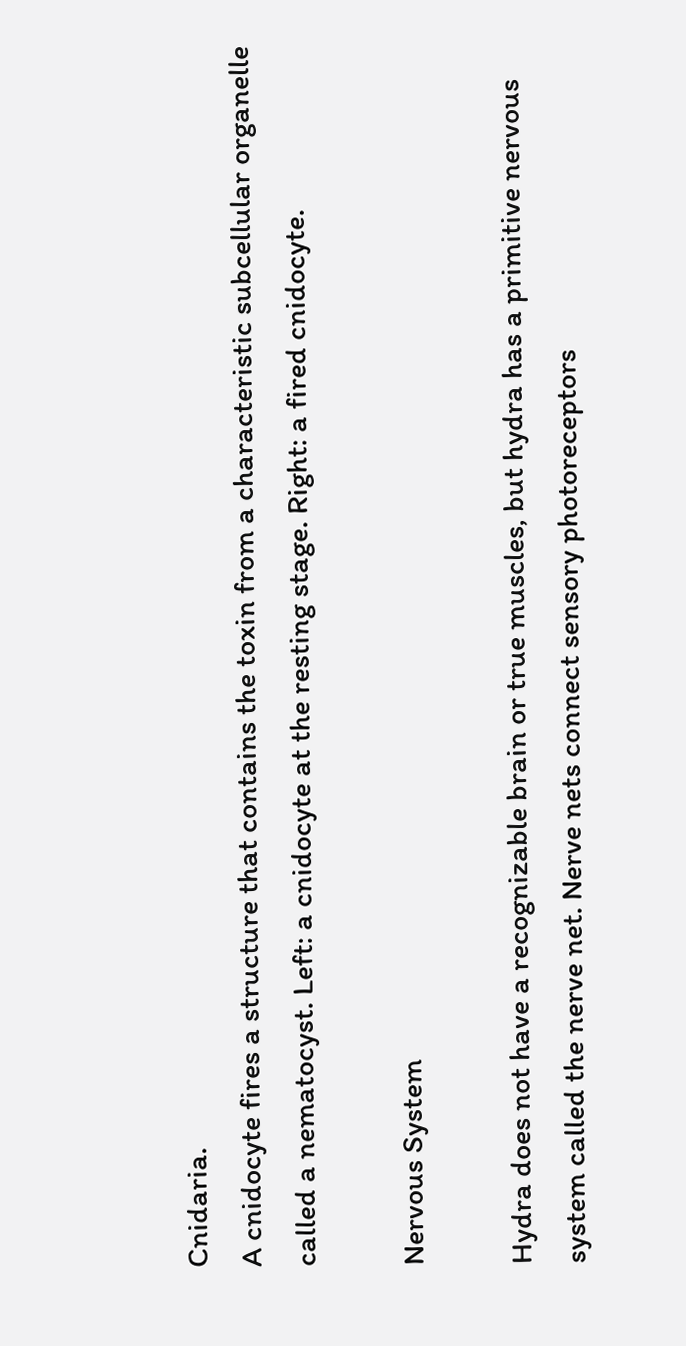Cnidaria.
A cnidocyte fires a structure that contains the toxin from a characteristic subcellular organelle called a nematocyst. Left: a cnidocyte at the resting stage. Right: a fired cnidocyte.

Nervous System

Hydra does not have a recognizable brain or true muscles, but hydra has a primitive nervous system called the nerve net. Nerve nets connect sensory photoreceptors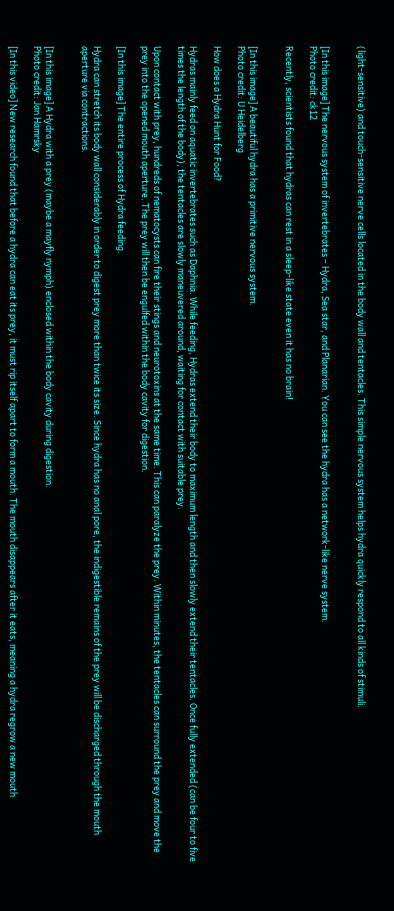(light-sensitive) and touch-sensitive nerve cells located in the body wall and tentacles. This simple nervous system helps hydra quickly respond to all kinds of stimuli.


[In this image] The nervous system of invertebrates – Hydra, Sea star, and Planarian. You can see the hydra has a network-like nerve system.
Photo credit: ck12

Recently, scientists found that hydras can rest in a sleep-like state even it has no brain!


[In this image] A beautiful hydra has a primitive nervous system.
Photo credit: U Heidelberg

How does a Hydra Hunt for Food?

Hydras mainly feed on aquatic invertebrates such as Daphnia. While feeding, Hydras extend their body to maximum length and then slowly extend their tentacles. Once fully extended (can be four to five times the length of the body), the tentacles are slowly maneuvered around, waiting for contact with suitable prey.

Upon contact with prey, hundreds of nematocysts can fire their stings and neurotoxins at the same time. This can paralyze the prey. Within minutes, the tentacles can surround the prey and move the prey into the opened mouth aperture. The prey will then be engulfed within the body cavity for digestion.

[In this image] The entire process of Hydra feeding.

Hydra can stretch its body wall considerably in order to digest prey more than twice its size. Since hydra has no anal pore, the indigestible remains of the prey will be discharged through the mouth aperture via contractions.


[In this image] A Hydra with a prey (maybe a mayfly nymph) enclosed within the body cavity during digestion.
Photo credit: Jan Hamrsky

[In this video] New research found that before a hydra can eat its prey, it must rip itself apart to form a mouth. The mouth disappears after it eats, meaning a hydra regrow a new mouth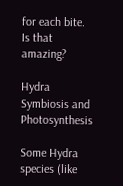for each bite. Is that amazing?

Hydra Symbiosis and Photosynthesis

Some Hydra species (like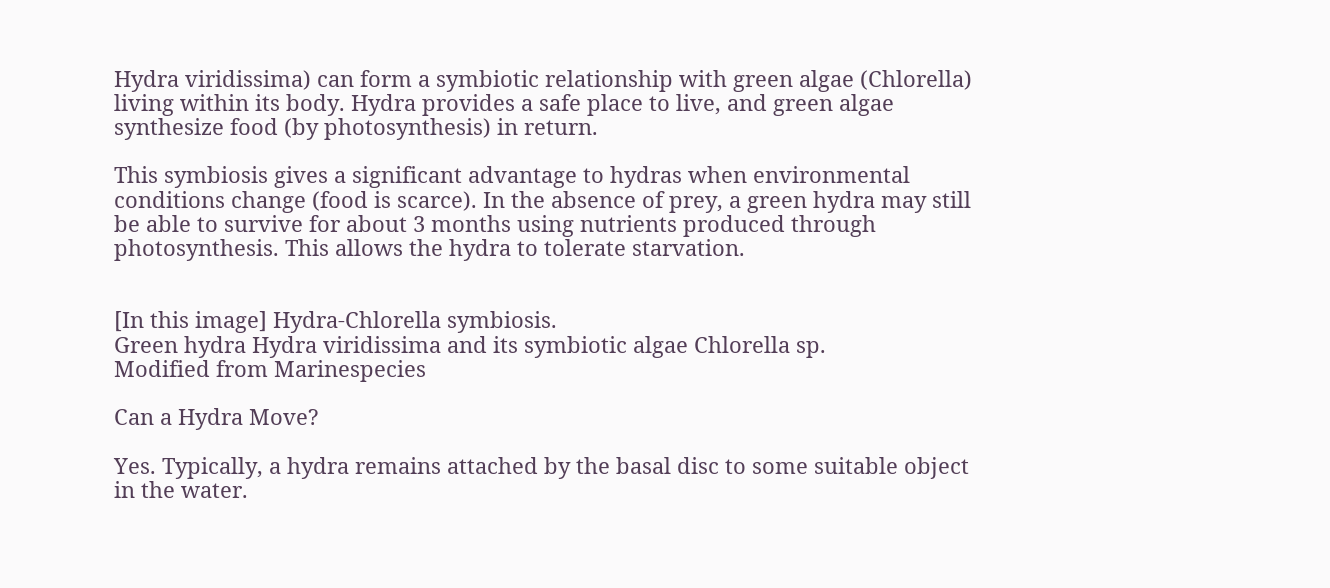Hydra viridissima) can form a symbiotic relationship with green algae (Chlorella) living within its body. Hydra provides a safe place to live, and green algae synthesize food (by photosynthesis) in return.

This symbiosis gives a significant advantage to hydras when environmental conditions change (food is scarce). In the absence of prey, a green hydra may still be able to survive for about 3 months using nutrients produced through photosynthesis. This allows the hydra to tolerate starvation.


[In this image] Hydra-Chlorella symbiosis.
Green hydra Hydra viridissima and its symbiotic algae Chlorella sp.
Modified from Marinespecies

Can a Hydra Move?

Yes. Typically, a hydra remains attached by the basal disc to some suitable object in the water.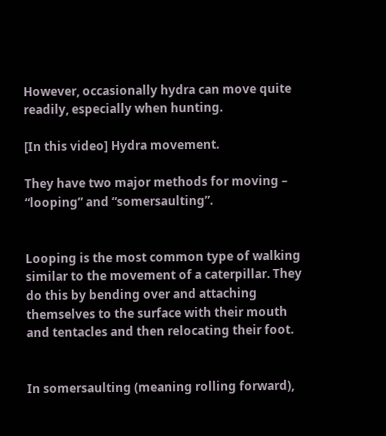However, occasionally hydra can move quite readily, especially when hunting.

[In this video] Hydra movement.

They have two major methods for moving – “looping” and “somersaulting”.


Looping is the most common type of walking similar to the movement of a caterpillar. They do this by bending over and attaching themselves to the surface with their mouth and tentacles and then relocating their foot.


In somersaulting (meaning rolling forward),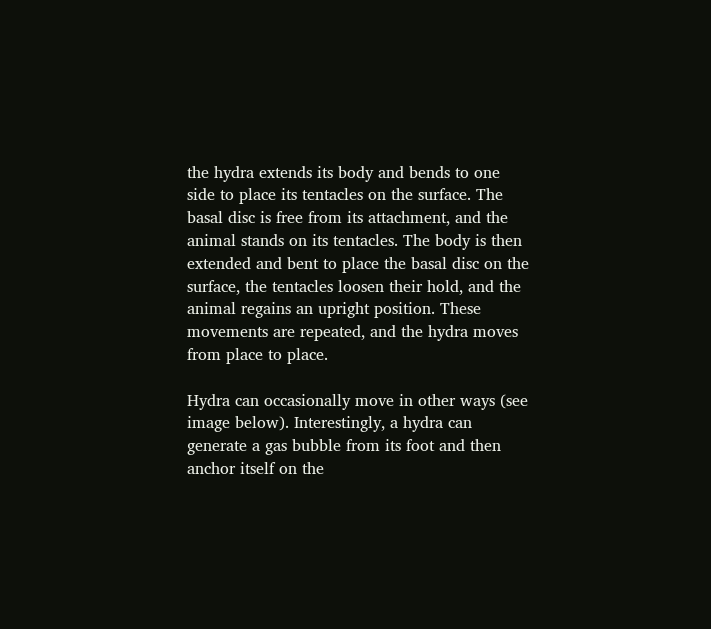the hydra extends its body and bends to one side to place its tentacles on the surface. The basal disc is free from its attachment, and the animal stands on its tentacles. The body is then extended and bent to place the basal disc on the surface, the tentacles loosen their hold, and the animal regains an upright position. These movements are repeated, and the hydra moves from place to place.

Hydra can occasionally move in other ways (see image below). Interestingly, a hydra can generate a gas bubble from its foot and then anchor itself on the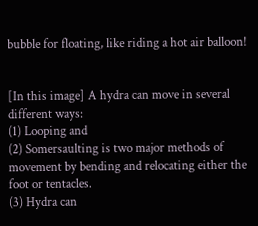bubble for floating, like riding a hot air balloon!


[In this image] A hydra can move in several different ways:
(1) Looping and
(2) Somersaulting is two major methods of movement by bending and relocating either the foot or tentacles.
(3) Hydra can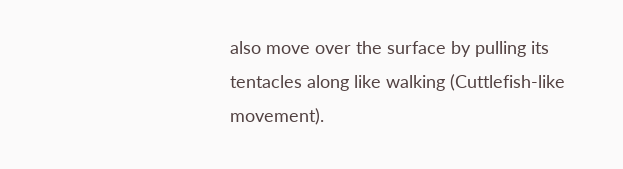also move over the surface by pulling its tentacles along like walking (Cuttlefish-like movement).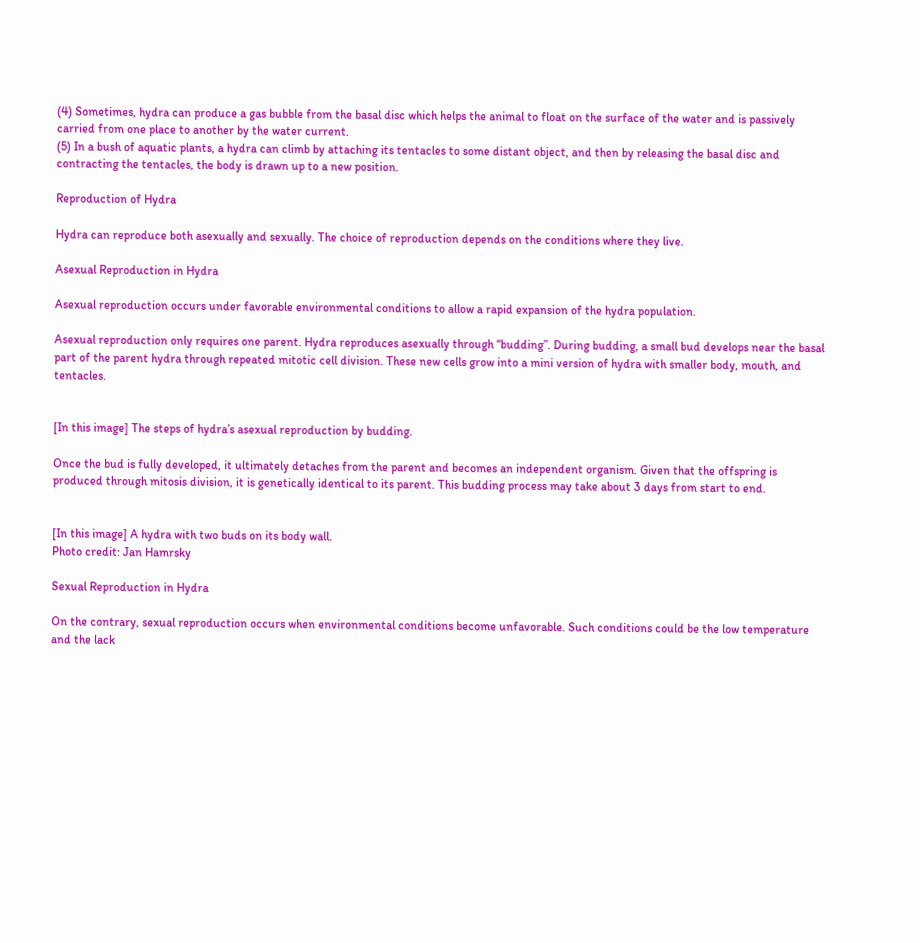(4) Sometimes, hydra can produce a gas bubble from the basal disc which helps the animal to float on the surface of the water and is passively carried from one place to another by the water current.
(5) In a bush of aquatic plants, a hydra can climb by attaching its tentacles to some distant object, and then by releasing the basal disc and contracting the tentacles, the body is drawn up to a new position.

Reproduction of Hydra

Hydra can reproduce both asexually and sexually. The choice of reproduction depends on the conditions where they live.

Asexual Reproduction in Hydra

Asexual reproduction occurs under favorable environmental conditions to allow a rapid expansion of the hydra population.

Asexual reproduction only requires one parent. Hydra reproduces asexually through “budding”. During budding, a small bud develops near the basal part of the parent hydra through repeated mitotic cell division. These new cells grow into a mini version of hydra with smaller body, mouth, and tentacles.


[In this image] The steps of hydra’s asexual reproduction by budding.

Once the bud is fully developed, it ultimately detaches from the parent and becomes an independent organism. Given that the offspring is produced through mitosis division, it is genetically identical to its parent. This budding process may take about 3 days from start to end.


[In this image] A hydra with two buds on its body wall.
Photo credit: Jan Hamrsky

Sexual Reproduction in Hydra

On the contrary, sexual reproduction occurs when environmental conditions become unfavorable. Such conditions could be the low temperature and the lack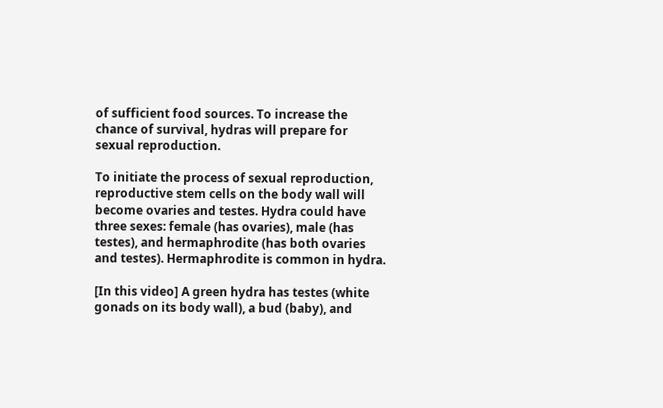of sufficient food sources. To increase the chance of survival, hydras will prepare for sexual reproduction.

To initiate the process of sexual reproduction, reproductive stem cells on the body wall will become ovaries and testes. Hydra could have three sexes: female (has ovaries), male (has testes), and hermaphrodite (has both ovaries and testes). Hermaphrodite is common in hydra.

[In this video] A green hydra has testes (white gonads on its body wall), a bud (baby), and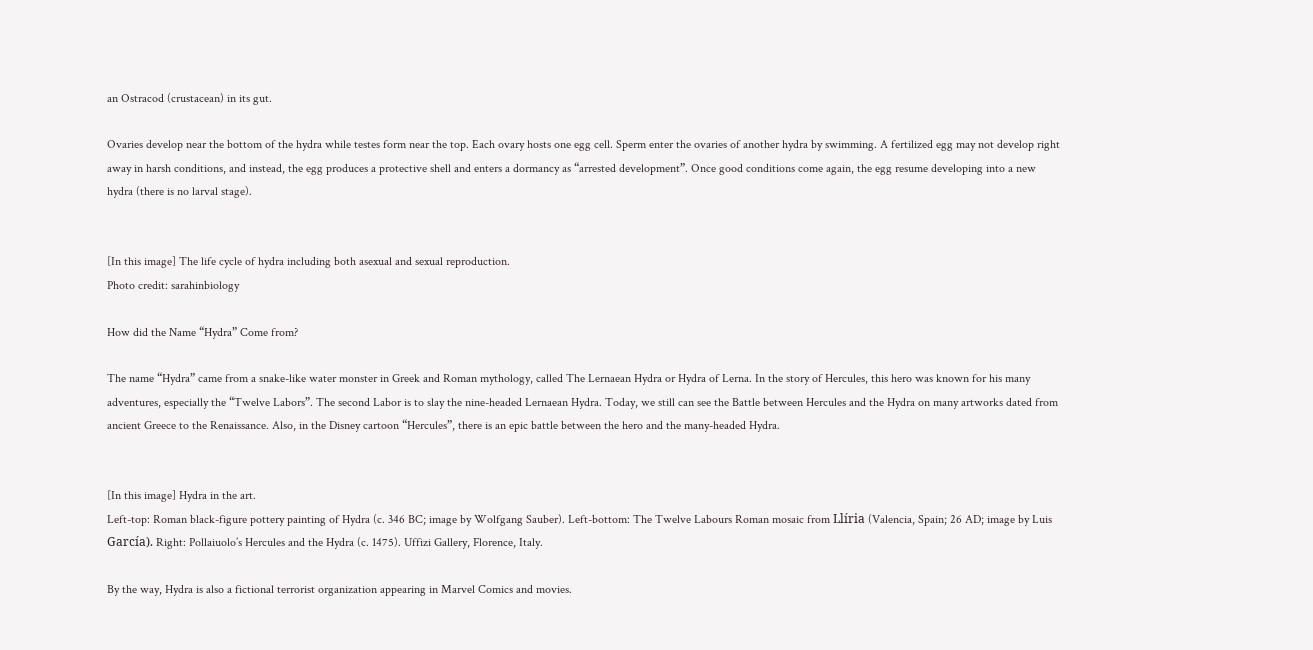an Ostracod (crustacean) in its gut.

Ovaries develop near the bottom of the hydra while testes form near the top. Each ovary hosts one egg cell. Sperm enter the ovaries of another hydra by swimming. A fertilized egg may not develop right away in harsh conditions, and instead, the egg produces a protective shell and enters a dormancy as “arrested development”. Once good conditions come again, the egg resume developing into a new hydra (there is no larval stage).


[In this image] The life cycle of hydra including both asexual and sexual reproduction.
Photo credit: sarahinbiology

How did the Name “Hydra” Come from?

The name “Hydra” came from a snake-like water monster in Greek and Roman mythology, called The Lernaean Hydra or Hydra of Lerna. In the story of Hercules, this hero was known for his many adventures, especially the “Twelve Labors”. The second Labor is to slay the nine-headed Lernaean Hydra. Today, we still can see the Battle between Hercules and the Hydra on many artworks dated from ancient Greece to the Renaissance. Also, in the Disney cartoon “Hercules”, there is an epic battle between the hero and the many-headed Hydra.


[In this image] Hydra in the art.
Left-top: Roman black-figure pottery painting of Hydra (c. 346 BC; image by Wolfgang Sauber). Left-bottom: The Twelve Labours Roman mosaic from Llíria (Valencia, Spain; 26 AD; image by Luis García). Right: Pollaiuolo’s Hercules and the Hydra (c. 1475). Uffizi Gallery, Florence, Italy.

By the way, Hydra is also a fictional terrorist organization appearing in Marvel Comics and movies.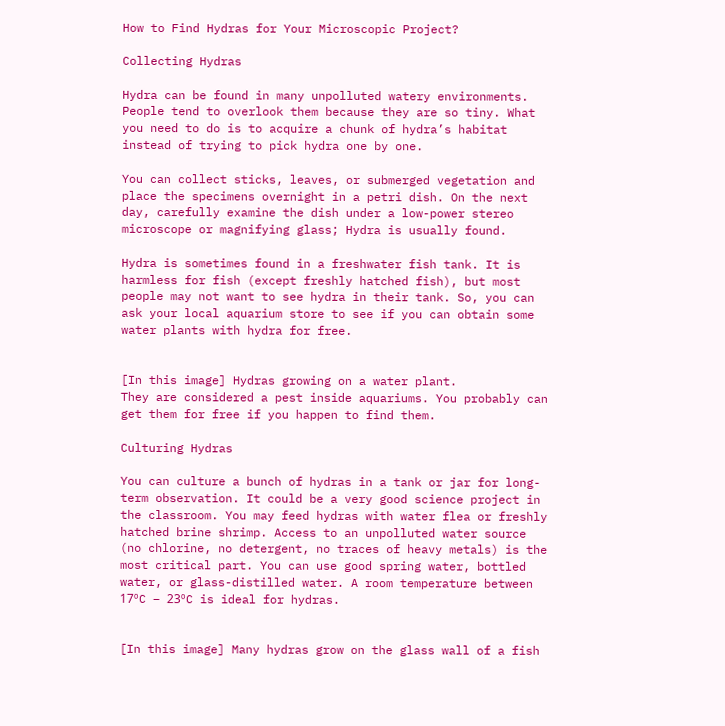How to Find Hydras for Your Microscopic Project?

Collecting Hydras

Hydra can be found in many unpolluted watery environments. People tend to overlook them because they are so tiny. What you need to do is to acquire a chunk of hydra’s habitat instead of trying to pick hydra one by one.

You can collect sticks, leaves, or submerged vegetation and place the specimens overnight in a petri dish. On the next day, carefully examine the dish under a low-power stereo microscope or magnifying glass; Hydra is usually found.

Hydra is sometimes found in a freshwater fish tank. It is harmless for fish (except freshly hatched fish), but most people may not want to see hydra in their tank. So, you can ask your local aquarium store to see if you can obtain some water plants with hydra for free.


[In this image] Hydras growing on a water plant.
They are considered a pest inside aquariums. You probably can get them for free if you happen to find them.

Culturing Hydras

You can culture a bunch of hydras in a tank or jar for long-term observation. It could be a very good science project in the classroom. You may feed hydras with water flea or freshly hatched brine shrimp. Access to an unpolluted water source (no chlorine, no detergent, no traces of heavy metals) is the most critical part. You can use good spring water, bottled water, or glass-distilled water. A room temperature between 17ºC – 23ºC is ideal for hydras.


[In this image] Many hydras grow on the glass wall of a fish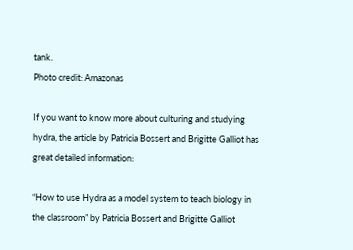tank.
Photo credit: Amazonas

If you want to know more about culturing and studying hydra, the article by Patricia Bossert and Brigitte Galliot has great detailed information:

“How to use Hydra as a model system to teach biology in the classroom” by Patricia Bossert and Brigitte Galliot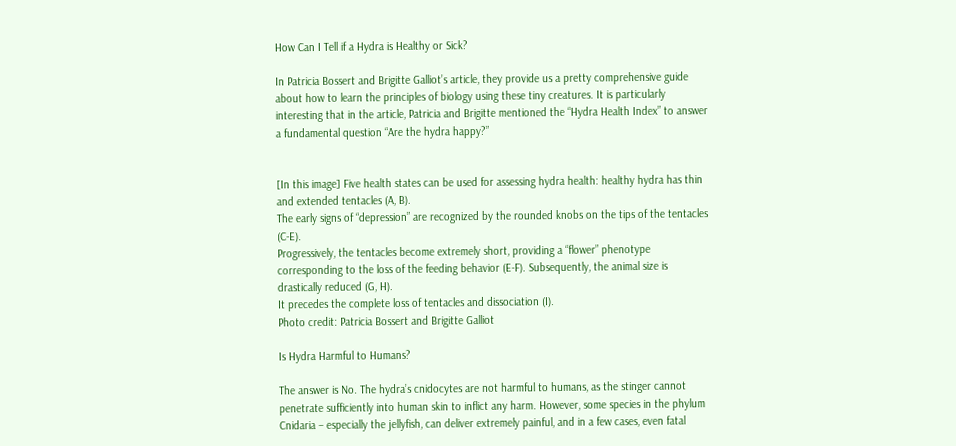How Can I Tell if a Hydra is Healthy or Sick?

In Patricia Bossert and Brigitte Galliot’s article, they provide us a pretty comprehensive guide about how to learn the principles of biology using these tiny creatures. It is particularly interesting that in the article, Patricia and Brigitte mentioned the “Hydra Health Index” to answer a fundamental question “Are the hydra happy?”


[In this image] Five health states can be used for assessing hydra health: healthy hydra has thin and extended tentacles (A, B).
The early signs of “depression” are recognized by the rounded knobs on the tips of the tentacles (C-E).
Progressively, the tentacles become extremely short, providing a “flower” phenotype corresponding to the loss of the feeding behavior (E-F). Subsequently, the animal size is drastically reduced (G, H).
It precedes the complete loss of tentacles and dissociation (I).
Photo credit: Patricia Bossert and Brigitte Galliot

Is Hydra Harmful to Humans?

The answer is No. The hydra’s cnidocytes are not harmful to humans, as the stinger cannot penetrate sufficiently into human skin to inflict any harm. However, some species in the phylum Cnidaria – especially the jellyfish, can deliver extremely painful, and in a few cases, even fatal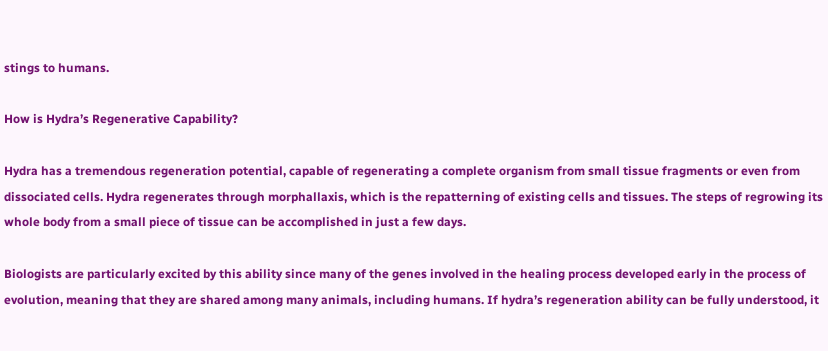stings to humans.

How is Hydra’s Regenerative Capability?

Hydra has a tremendous regeneration potential, capable of regenerating a complete organism from small tissue fragments or even from dissociated cells. Hydra regenerates through morphallaxis, which is the repatterning of existing cells and tissues. The steps of regrowing its whole body from a small piece of tissue can be accomplished in just a few days.

Biologists are particularly excited by this ability since many of the genes involved in the healing process developed early in the process of evolution, meaning that they are shared among many animals, including humans. If hydra’s regeneration ability can be fully understood, it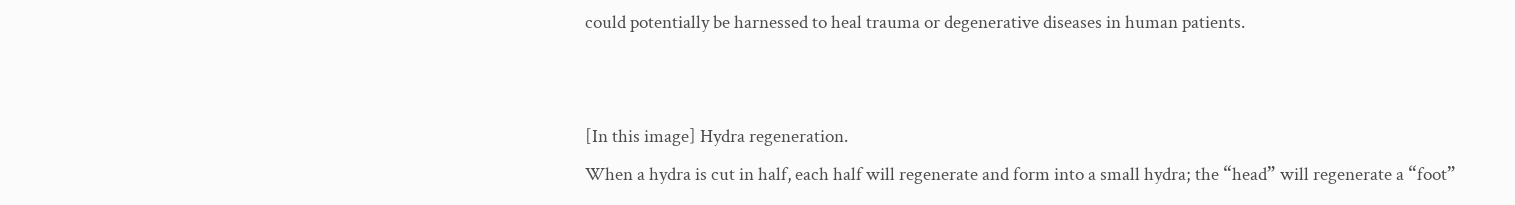could potentially be harnessed to heal trauma or degenerative diseases in human patients.


[In this image] Hydra regeneration.
When a hydra is cut in half, each half will regenerate and form into a small hydra; the “head” will regenerate a “foot”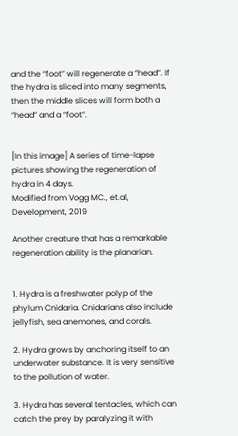and the “foot” will regenerate a “head”. If the hydra is sliced into many segments, then the middle slices will form both a “head” and a “foot”.


[In this image] A series of time-lapse pictures showing the regeneration of hydra in 4 days.
Modified from Vogg MC., et.al, Development, 2019

Another creature that has a remarkable regeneration ability is the planarian.


1. Hydra is a freshwater polyp of the phylum Cnidaria. Cnidarians also include jellyfish, sea anemones, and corals.

2. Hydra grows by anchoring itself to an underwater substance. It is very sensitive to the pollution of water.

3. Hydra has several tentacles, which can catch the prey by paralyzing it with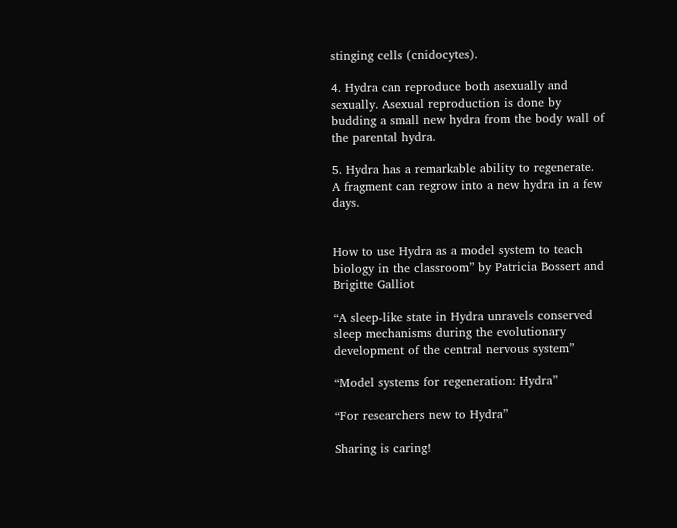stinging cells (cnidocytes).

4. Hydra can reproduce both asexually and sexually. Asexual reproduction is done by budding a small new hydra from the body wall of the parental hydra.

5. Hydra has a remarkable ability to regenerate. A fragment can regrow into a new hydra in a few days.


How to use Hydra as a model system to teach biology in the classroom” by Patricia Bossert and Brigitte Galliot

“A sleep-like state in Hydra unravels conserved sleep mechanisms during the evolutionary development of the central nervous system”

“Model systems for regeneration: Hydra”

“For researchers new to Hydra”

Sharing is caring!